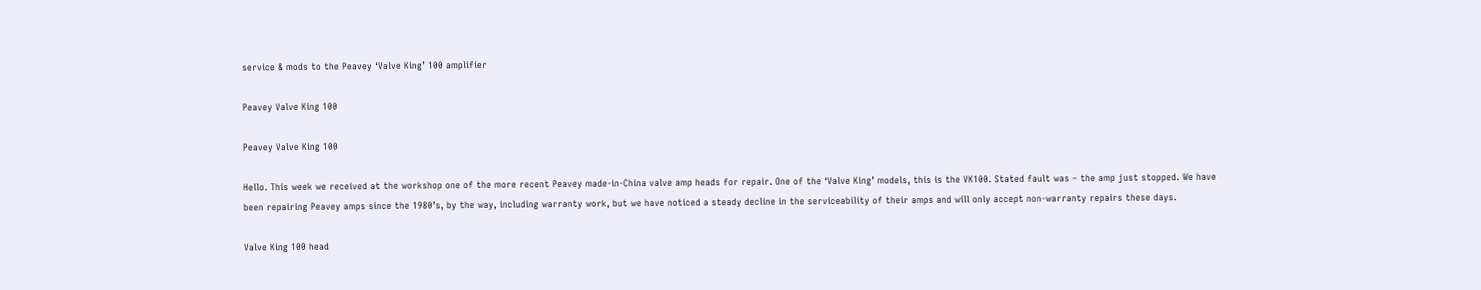service & mods to the Peavey ‘Valve King’ 100 amplifier

Peavey Valve King 100

Peavey Valve King 100

Hello. This week we received at the workshop one of the more recent Peavey made-in-China valve amp heads for repair. One of the ‘Valve King’ models, this is the VK100. Stated fault was – the amp just stopped. We have been repairing Peavey amps since the 1980’s, by the way, including warranty work, but we have noticed a steady decline in the serviceability of their amps and will only accept non-warranty repairs these days.

Valve King 100 head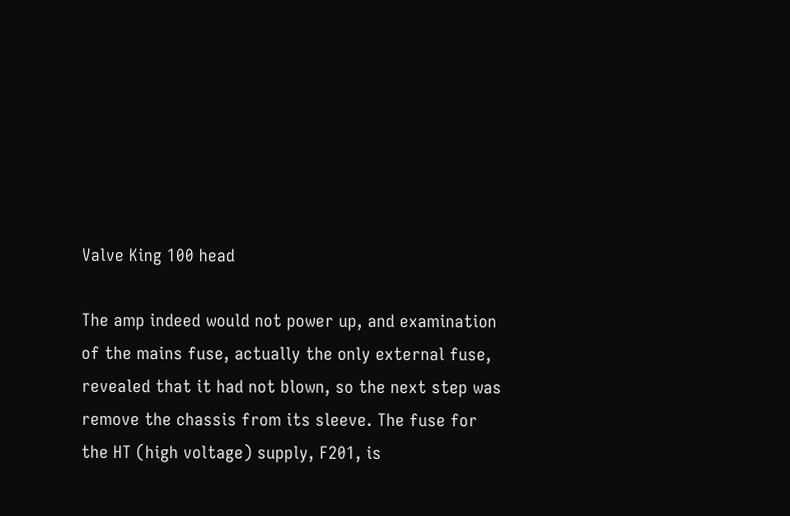Valve King 100 head

The amp indeed would not power up, and examination of the mains fuse, actually the only external fuse, revealed that it had not blown, so the next step was remove the chassis from its sleeve. The fuse for the HT (high voltage) supply, F201, is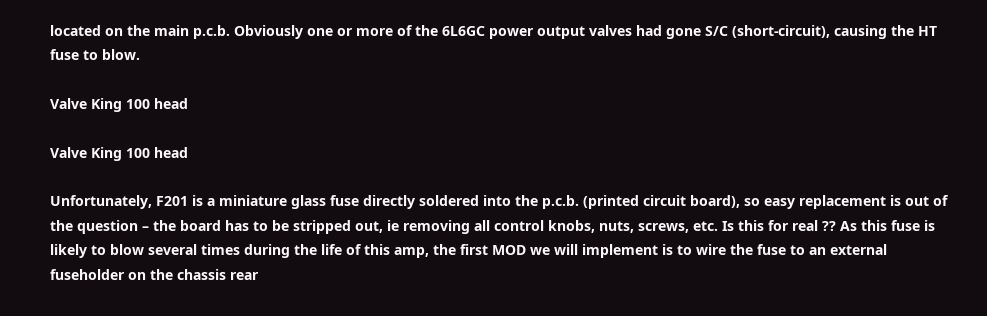located on the main p.c.b. Obviously one or more of the 6L6GC power output valves had gone S/C (short-circuit), causing the HT fuse to blow.

Valve King 100 head

Valve King 100 head

Unfortunately, F201 is a miniature glass fuse directly soldered into the p.c.b. (printed circuit board), so easy replacement is out of the question – the board has to be stripped out, ie removing all control knobs, nuts, screws, etc. Is this for real ?? As this fuse is likely to blow several times during the life of this amp, the first MOD we will implement is to wire the fuse to an external fuseholder on the chassis rear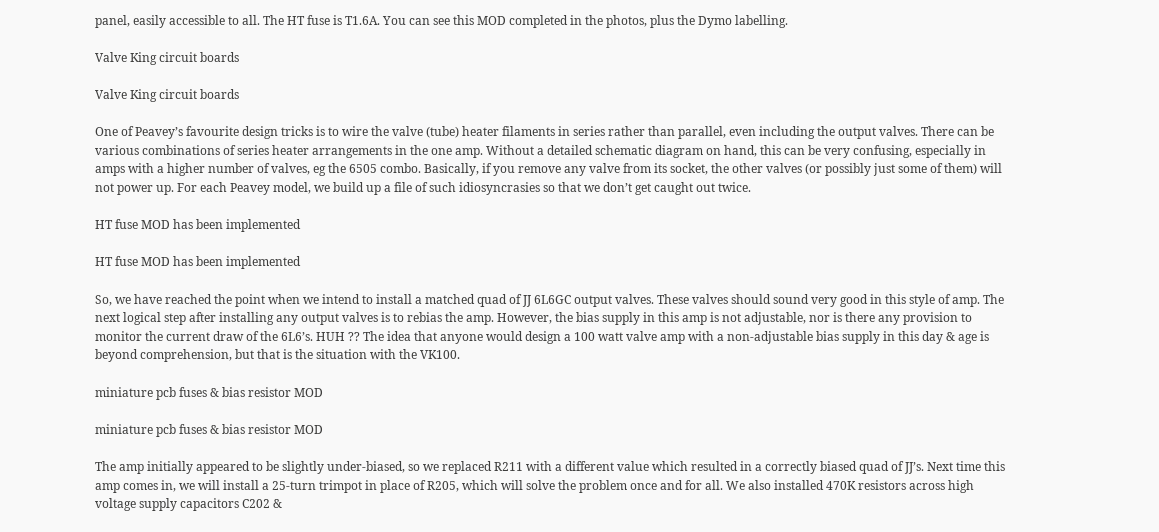panel, easily accessible to all. The HT fuse is T1.6A. You can see this MOD completed in the photos, plus the Dymo labelling.

Valve King circuit boards

Valve King circuit boards

One of Peavey’s favourite design tricks is to wire the valve (tube) heater filaments in series rather than parallel, even including the output valves. There can be various combinations of series heater arrangements in the one amp. Without a detailed schematic diagram on hand, this can be very confusing, especially in amps with a higher number of valves, eg the 6505 combo. Basically, if you remove any valve from its socket, the other valves (or possibly just some of them) will not power up. For each Peavey model, we build up a file of such idiosyncrasies so that we don’t get caught out twice.

HT fuse MOD has been implemented

HT fuse MOD has been implemented

So, we have reached the point when we intend to install a matched quad of JJ 6L6GC output valves. These valves should sound very good in this style of amp. The next logical step after installing any output valves is to rebias the amp. However, the bias supply in this amp is not adjustable, nor is there any provision to monitor the current draw of the 6L6’s. HUH ?? The idea that anyone would design a 100 watt valve amp with a non-adjustable bias supply in this day & age is beyond comprehension, but that is the situation with the VK100.

miniature pcb fuses & bias resistor MOD

miniature pcb fuses & bias resistor MOD

The amp initially appeared to be slightly under-biased, so we replaced R211 with a different value which resulted in a correctly biased quad of JJ’s. Next time this amp comes in, we will install a 25-turn trimpot in place of R205, which will solve the problem once and for all. We also installed 470K resistors across high voltage supply capacitors C202 &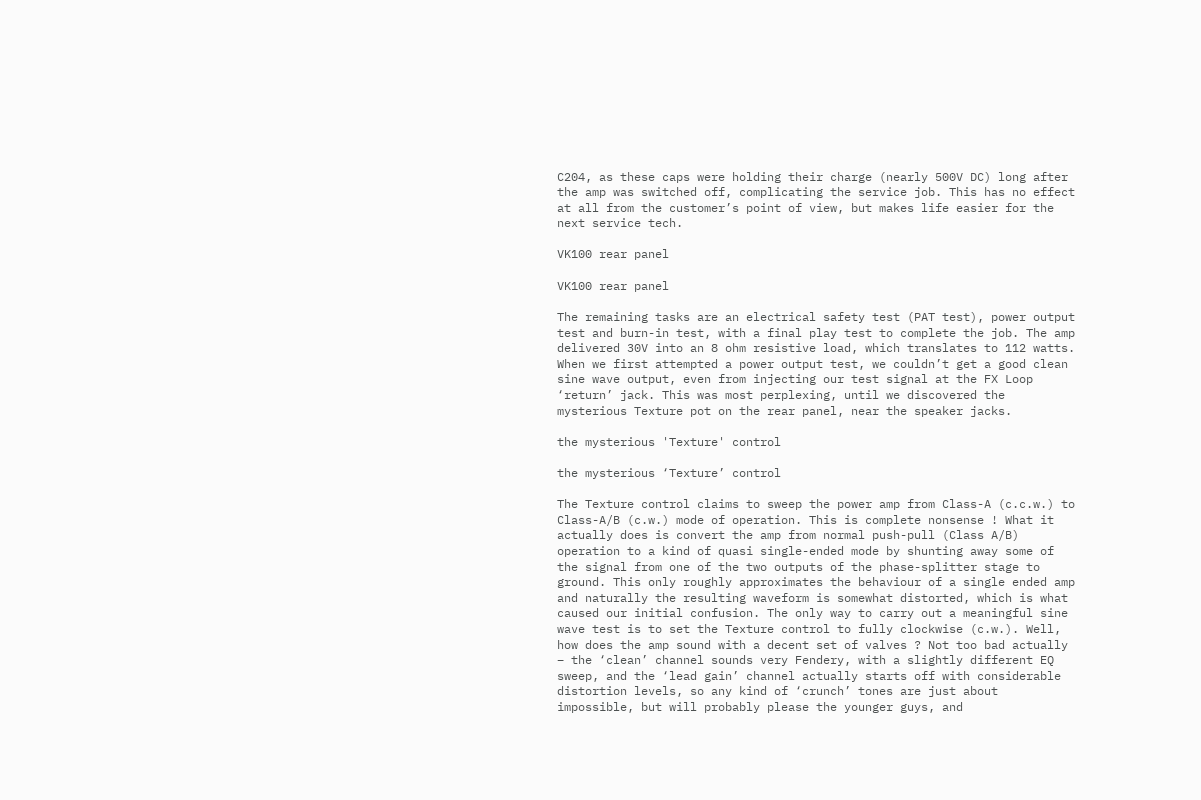C204, as these caps were holding their charge (nearly 500V DC) long after the amp was switched off, complicating the service job. This has no effect at all from the customer’s point of view, but makes life easier for the next service tech.

VK100 rear panel

VK100 rear panel

The remaining tasks are an electrical safety test (PAT test), power output test and burn-in test, with a final play test to complete the job. The amp delivered 30V into an 8 ohm resistive load, which translates to 112 watts. When we first attempted a power output test, we couldn’t get a good clean sine wave output, even from injecting our test signal at the FX Loop ‘return’ jack. This was most perplexing, until we discovered the mysterious Texture pot on the rear panel, near the speaker jacks.

the mysterious 'Texture' control

the mysterious ‘Texture’ control

The Texture control claims to sweep the power amp from Class-A (c.c.w.) to Class-A/B (c.w.) mode of operation. This is complete nonsense ! What it actually does is convert the amp from normal push-pull (Class A/B) operation to a kind of quasi single-ended mode by shunting away some of the signal from one of the two outputs of the phase-splitter stage to ground. This only roughly approximates the behaviour of a single ended amp and naturally the resulting waveform is somewhat distorted, which is what caused our initial confusion. The only way to carry out a meaningful sine wave test is to set the Texture control to fully clockwise (c.w.). Well, how does the amp sound with a decent set of valves ? Not too bad actually – the ‘clean’ channel sounds very Fendery, with a slightly different EQ sweep, and the ‘lead gain’ channel actually starts off with considerable distortion levels, so any kind of ‘crunch’ tones are just about impossible, but will probably please the younger guys, and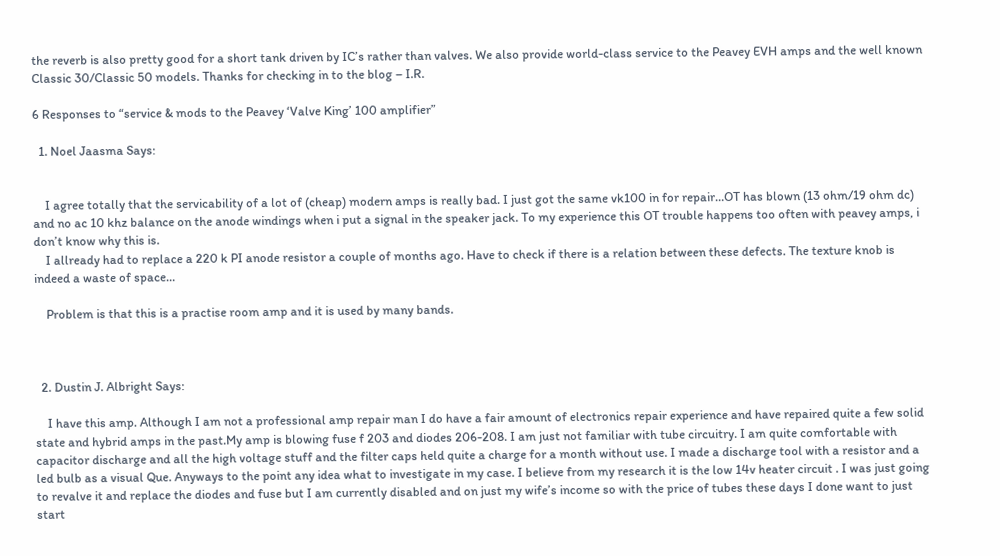the reverb is also pretty good for a short tank driven by IC’s rather than valves. We also provide world-class service to the Peavey EVH amps and the well known Classic 30/Classic 50 models. Thanks for checking in to the blog – I.R.

6 Responses to “service & mods to the Peavey ‘Valve King’ 100 amplifier”

  1. Noel Jaasma Says:


    I agree totally that the servicability of a lot of (cheap) modern amps is really bad. I just got the same vk100 in for repair…OT has blown (13 ohm/19 ohm dc) and no ac 10 khz balance on the anode windings when i put a signal in the speaker jack. To my experience this OT trouble happens too often with peavey amps, i don’t know why this is.
    I allready had to replace a 220 k PI anode resistor a couple of months ago. Have to check if there is a relation between these defects. The texture knob is indeed a waste of space…

    Problem is that this is a practise room amp and it is used by many bands.



  2. Dustin J. Albright Says:

    I have this amp. Although I am not a professional amp repair man I do have a fair amount of electronics repair experience and have repaired quite a few solid state and hybrid amps in the past.My amp is blowing fuse f 203 and diodes 206-208. I am just not familiar with tube circuitry. I am quite comfortable with capacitor discharge and all the high voltage stuff and the filter caps held quite a charge for a month without use. I made a discharge tool with a resistor and a led bulb as a visual Que. Anyways to the point any idea what to investigate in my case. I believe from my research it is the low 14v heater circuit . I was just going to revalve it and replace the diodes and fuse but I am currently disabled and on just my wife’s income so with the price of tubes these days I done want to just start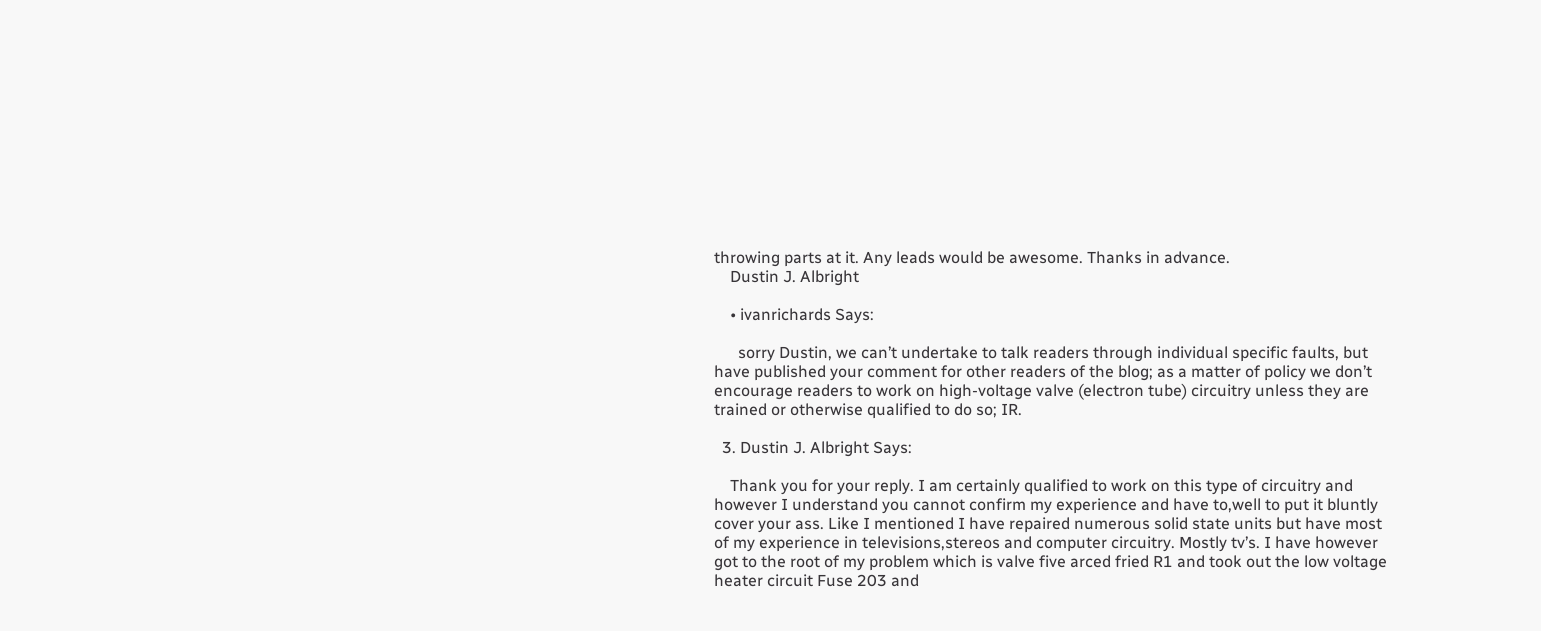throwing parts at it. Any leads would be awesome. Thanks in advance.
    Dustin J. Albright

    • ivanrichards Says:

      sorry Dustin, we can’t undertake to talk readers through individual specific faults, but have published your comment for other readers of the blog; as a matter of policy we don’t encourage readers to work on high-voltage valve (electron tube) circuitry unless they are trained or otherwise qualified to do so; IR.

  3. Dustin J. Albright Says:

    Thank you for your reply. I am certainly qualified to work on this type of circuitry and however I understand you cannot confirm my experience and have to,well to put it bluntly cover your ass. Like I mentioned I have repaired numerous solid state units but have most of my experience in televisions,stereos and computer circuitry. Mostly tv’s. I have however got to the root of my problem which is valve five arced fried R1 and took out the low voltage heater circuit Fuse 203 and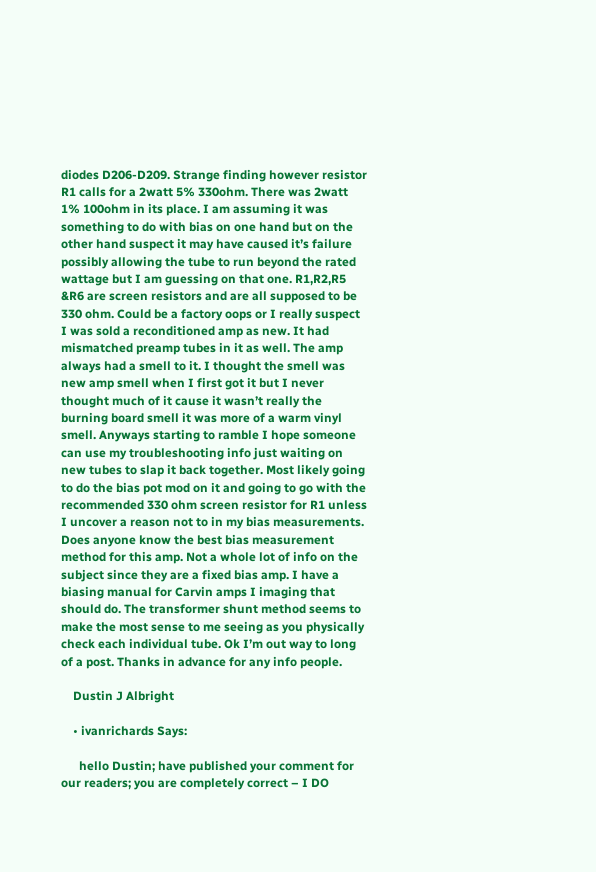diodes D206-D209. Strange finding however resistor R1 calls for a 2watt 5% 330ohm. There was 2watt 1% 100ohm in its place. I am assuming it was something to do with bias on one hand but on the other hand suspect it may have caused it’s failure possibly allowing the tube to run beyond the rated wattage but I am guessing on that one. R1,R2,R5 &R6 are screen resistors and are all supposed to be 330 ohm. Could be a factory oops or I really suspect I was sold a reconditioned amp as new. It had mismatched preamp tubes in it as well. The amp always had a smell to it. I thought the smell was new amp smell when I first got it but I never thought much of it cause it wasn’t really the burning board smell it was more of a warm vinyl smell. Anyways starting to ramble I hope someone can use my troubleshooting info just waiting on new tubes to slap it back together. Most likely going to do the bias pot mod on it and going to go with the recommended 330 ohm screen resistor for R1 unless I uncover a reason not to in my bias measurements. Does anyone know the best bias measurement method for this amp. Not a whole lot of info on the subject since they are a fixed bias amp. I have a biasing manual for Carvin amps I imaging that should do. The transformer shunt method seems to make the most sense to me seeing as you physically check each individual tube. Ok I’m out way to long of a post. Thanks in advance for any info people.

    Dustin J Albright

    • ivanrichards Says:

      hello Dustin; have published your comment for our readers; you are completely correct – I DO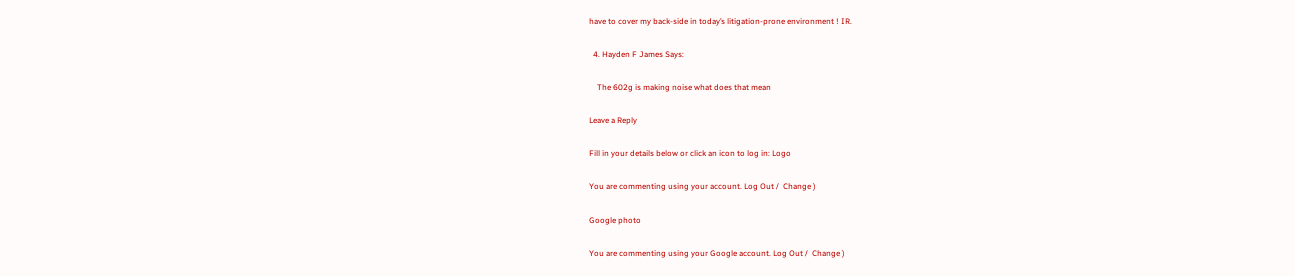have to cover my back-side in today’s litigation-prone environment ! IR.

  4. Hayden F James Says:

    The 602g is making noise what does that mean

Leave a Reply

Fill in your details below or click an icon to log in: Logo

You are commenting using your account. Log Out /  Change )

Google photo

You are commenting using your Google account. Log Out /  Change )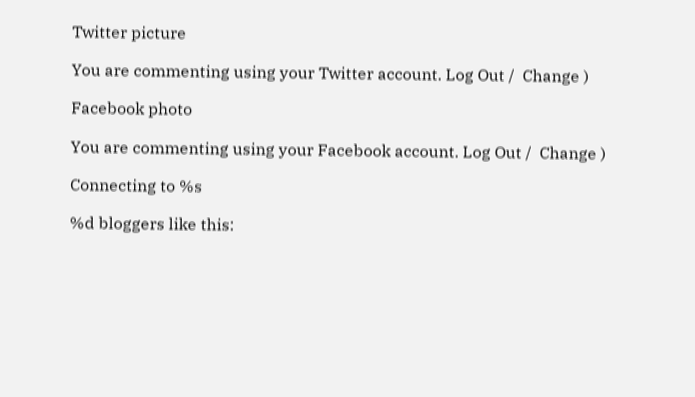Twitter picture

You are commenting using your Twitter account. Log Out /  Change )

Facebook photo

You are commenting using your Facebook account. Log Out /  Change )

Connecting to %s

%d bloggers like this: